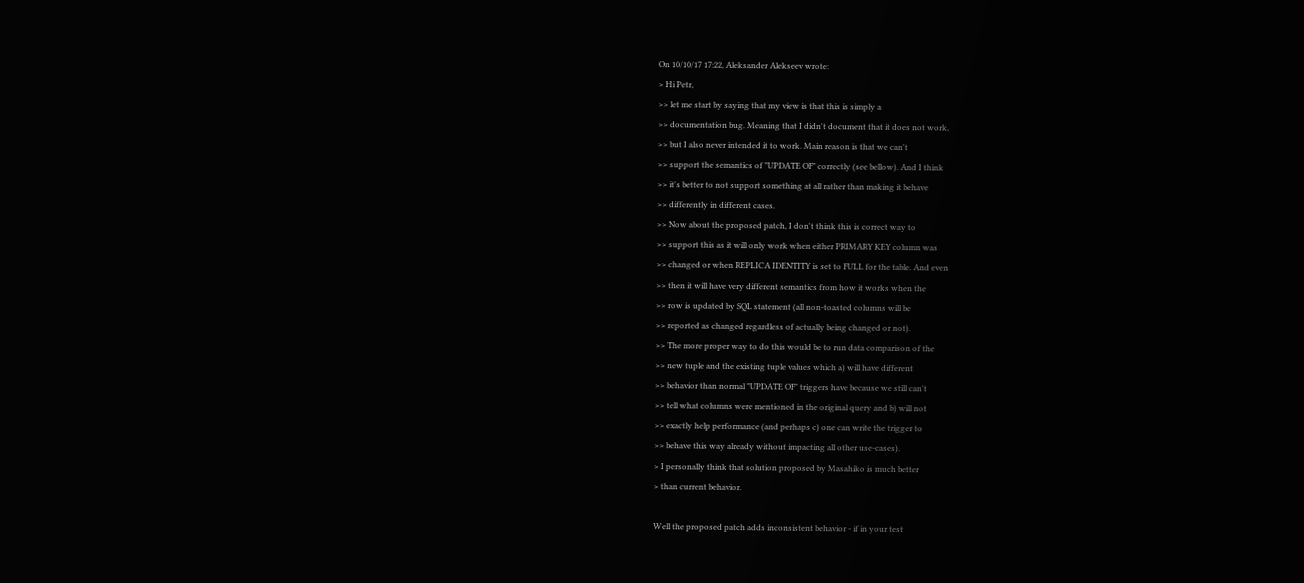On 10/10/17 17:22, Aleksander Alekseev wrote:
> Hi Petr,
>> let me start by saying that my view is that this is simply a
>> documentation bug. Meaning that I didn't document that it does not work,
>> but I also never intended it to work. Main reason is that we can't
>> support the semantics of "UPDATE OF" correctly (see bellow). And I think
>> it's better to not support something at all rather than making it behave
>> differently in different cases.
>> Now about the proposed patch, I don't think this is correct way to
>> support this as it will only work when either PRIMARY KEY column was
>> changed or when REPLICA IDENTITY is set to FULL for the table. And even
>> then it will have very different semantics from how it works when the
>> row is updated by SQL statement (all non-toasted columns will be
>> reported as changed regardless of actually being changed or not).
>> The more proper way to do this would be to run data comparison of the
>> new tuple and the existing tuple values which a) will have different
>> behavior than normal "UPDATE OF" triggers have because we still can't
>> tell what columns were mentioned in the original query and b) will not
>> exactly help performance (and perhaps c) one can write the trigger to
>> behave this way already without impacting all other use-cases).
> I personally think that solution proposed by Masahiko is much better
> than current behavior.

Well the proposed patch adds inconsistent behavior - if in your test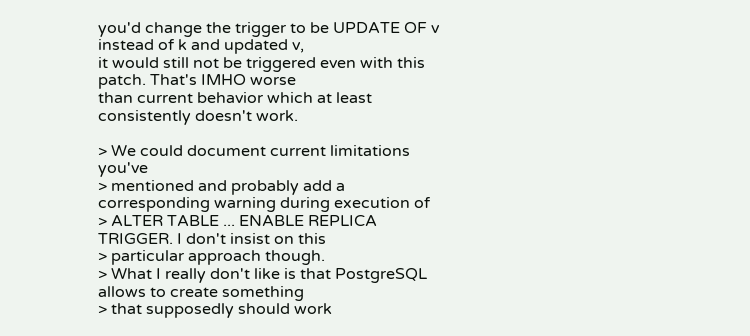you'd change the trigger to be UPDATE OF v instead of k and updated v,
it would still not be triggered even with this patch. That's IMHO worse
than current behavior which at least consistently doesn't work.

> We could document current limitations you've
> mentioned and probably add a corresponding warning during execution of
> ALTER TABLE ... ENABLE REPLICA TRIGGER. I don't insist on this
> particular approach though.
> What I really don't like is that PostgreSQL allows to create something
> that supposedly should work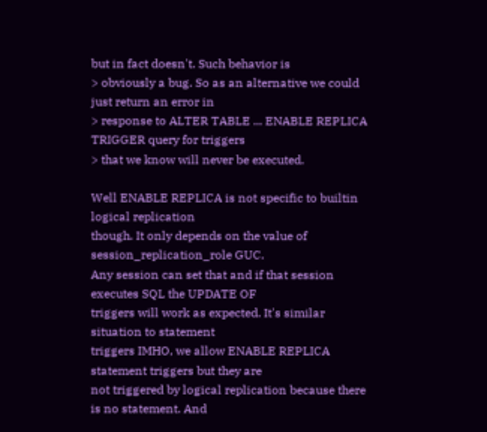but in fact doesn't. Such behavior is
> obviously a bug. So as an alternative we could just return an error in
> response to ALTER TABLE ... ENABLE REPLICA TRIGGER query for triggers
> that we know will never be executed.

Well ENABLE REPLICA is not specific to builtin logical replication
though. It only depends on the value of session_replication_role GUC.
Any session can set that and if that session executes SQL the UPDATE OF
triggers will work as expected. It's similar situation to statement
triggers IMHO, we allow ENABLE REPLICA statement triggers but they are
not triggered by logical replication because there is no statement. And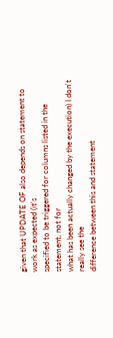given that UPDATE OF also depends on statement to work as expected (it's
specified to be triggered for columns listed in the statement, not for
what has been actually changed by the execution) I don't really see the
difference between this and statement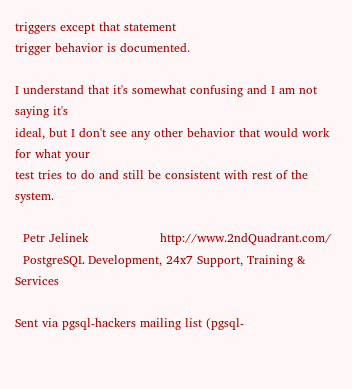triggers except that statement
trigger behavior is documented.

I understand that it's somewhat confusing and I am not saying it's
ideal, but I don't see any other behavior that would work for what your
test tries to do and still be consistent with rest of the system.

  Petr Jelinek                  http://www.2ndQuadrant.com/
  PostgreSQL Development, 24x7 Support, Training & Services

Sent via pgsql-hackers mailing list (pgsql-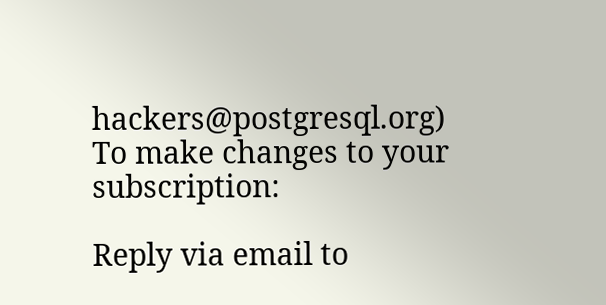hackers@postgresql.org)
To make changes to your subscription:

Reply via email to